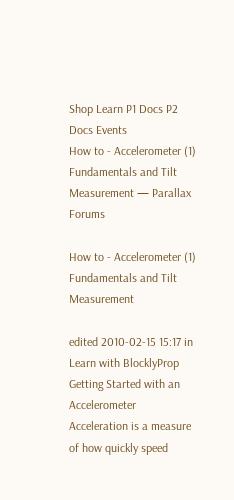Shop Learn P1 Docs P2 Docs Events
How to - Accelerometer (1) Fundamentals and Tilt Measurement — Parallax Forums

How to - Accelerometer (1) Fundamentals and Tilt Measurement

edited 2010-02-15 15:17 in Learn with BlocklyProp
Getting Started with an Accelerometer
Acceleration is a measure of how quickly speed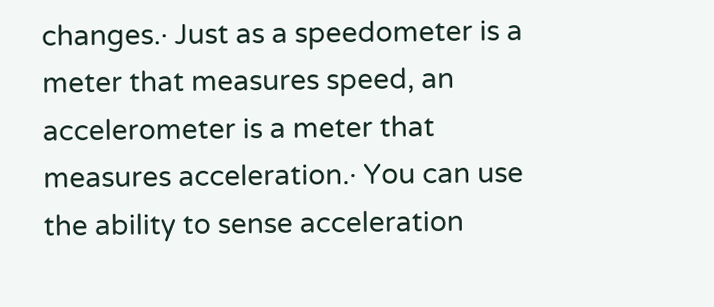changes.· Just as a speedometer is a meter that measures speed, an accelerometer is a meter that measures acceleration.· You can use the ability to sense acceleration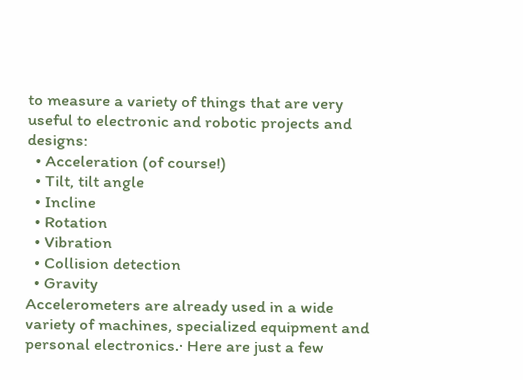to measure a variety of things that are very useful to electronic and robotic projects and designs:
  • Acceleration (of course!)
  • Tilt, tilt angle
  • Incline
  • Rotation
  • Vibration
  • Collision detection
  • Gravity
Accelerometers are already used in a wide variety of machines, specialized equipment and personal electronics.· Here are just a few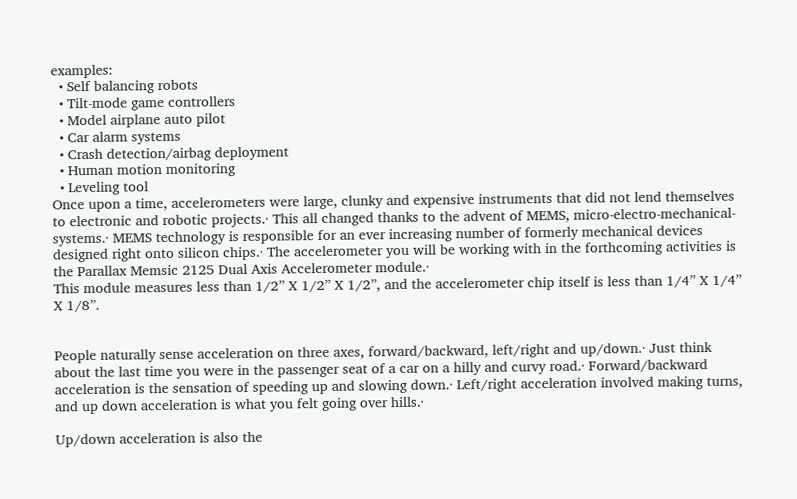examples:
  • Self balancing robots
  • Tilt-mode game controllers
  • Model airplane auto pilot
  • Car alarm systems
  • Crash detection/airbag deployment
  • Human motion monitoring
  • Leveling tool
Once upon a time, accelerometers were large, clunky and expensive instruments that did not lend themselves to electronic and robotic projects.· This all changed thanks to the advent of MEMS, micro-electro-mechanical-systems.· MEMS technology is responsible for an ever increasing number of formerly mechanical devices designed right onto silicon chips.· The accelerometer you will be working with in the forthcoming activities is the Parallax Memsic 2125 Dual Axis Accelerometer module.·
This module measures less than 1/2” X 1/2” X 1/2”, and the accelerometer chip itself is less than 1/4” X 1/4” X 1/8”.


People naturally sense acceleration on three axes, forward/backward, left/right and up/down.· Just think about the last time you were in the passenger seat of a car on a hilly and curvy road.· Forward/backward acceleration is the sensation of speeding up and slowing down.· Left/right acceleration involved making turns, and up down acceleration is what you felt going over hills.·

Up/down acceleration is also the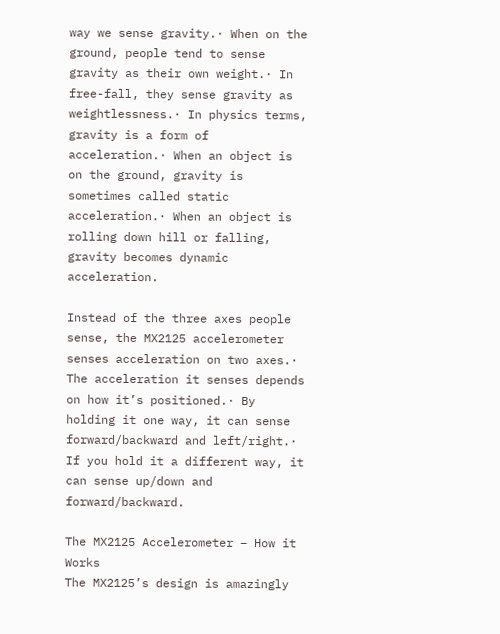way we sense gravity.· When on the ground, people tend to sense gravity as their own weight.· In free-fall, they sense gravity as weightlessness.· In physics terms, gravity is a form of acceleration.· When an object is on the ground, gravity is sometimes called static acceleration.· When an object is rolling down hill or falling, gravity becomes dynamic acceleration.

Instead of the three axes people sense, the MX2125 accelerometer senses acceleration on two axes.· The acceleration it senses depends on how it’s positioned.· By holding it one way, it can sense forward/backward and left/right.· If you hold it a different way, it can sense up/down and forward/backward.

The MX2125 Accelerometer – How it Works
The MX2125’s design is amazingly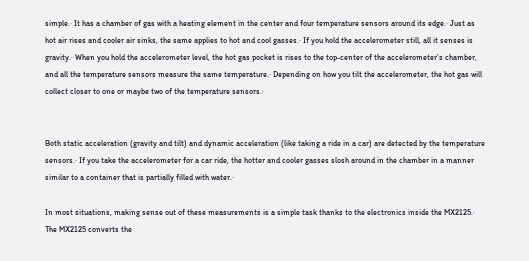simple.· It has a chamber of gas with a heating element in the center and four temperature sensors around its edge.· Just as hot air rises and cooler air sinks, the same applies to hot and cool gasses.· If you hold the accelerometer still, all it senses is gravity.· When you hold the accelerometer level, the hot gas pocket is rises to the top-center of the accelerometer’s chamber, and all the temperature sensors measure the same temperature.· Depending on how you tilt the accelerometer, the hot gas will collect closer to one or maybe two of the temperature sensors.·


Both static acceleration (gravity and tilt) and dynamic acceleration (like taking a ride in a car) are detected by the temperature sensors.· If you take the accelerometer for a car ride, the hotter and cooler gasses slosh around in the chamber in a manner similar to a container that is partially filled with water.·

In most situations, making sense out of these measurements is a simple task thanks to the electronics inside the MX2125.· The MX2125 converts the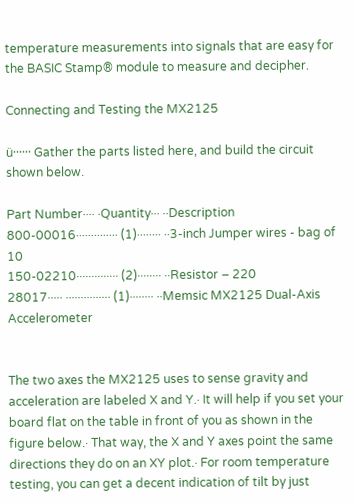temperature measurements into signals that are easy for the BASIC Stamp® module to measure and decipher.

Connecting and Testing the MX2125

ü······ Gather the parts listed here, and build the circuit shown below.

Part Number···· ·Quantity··· ··Description
800-00016·············· (1)········ ··3-inch Jumper wires - bag of 10
150-02210·············· (2)········ ··Resistor – 220
28017····· ··············· (1)········ ··Memsic MX2125 Dual-Axis Accelerometer


The two axes the MX2125 uses to sense gravity and acceleration are labeled X and Y.· It will help if you set your board flat on the table in front of you as shown in the figure below.· That way, the X and Y axes point the same directions they do on an XY plot.· For room temperature testing, you can get a decent indication of tilt by just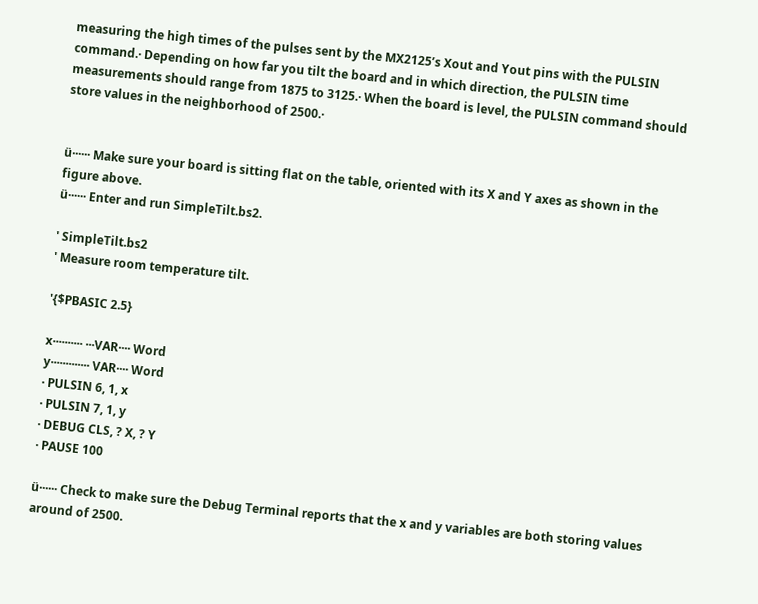measuring the high times of the pulses sent by the MX2125’s Xout and Yout pins with the PULSIN command.· Depending on how far you tilt the board and in which direction, the PULSIN time measurements should range from 1875 to 3125.· When the board is level, the PULSIN command should store values in the neighborhood of 2500.·


ü······ Make sure your board is sitting flat on the table, oriented with its X and Y axes as shown in the figure above.
ü······ Enter and run SimpleTilt.bs2.

' SimpleTilt.bs2
' Measure room temperature tilt.

'{$PBASIC 2.5}

x·········· ···VAR···· Word
y············· VAR···· Word
· PULSIN 6, 1, x
· PULSIN 7, 1, y
· DEBUG CLS, ? X, ? Y
· PAUSE 100

ü······ Check to make sure the Debug Terminal reports that the x and y variables are both storing values around of 2500.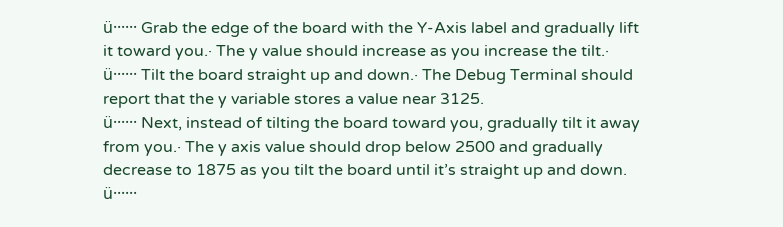ü······ Grab the edge of the board with the Y-Axis label and gradually lift it toward you.· The y value should increase as you increase the tilt.·
ü······ Tilt the board straight up and down.· The Debug Terminal should report that the y variable stores a value near 3125.
ü······ Next, instead of tilting the board toward you, gradually tilt it away from you.· The y axis value should drop below 2500 and gradually decrease to 1875 as you tilt the board until it’s straight up and down.
ü······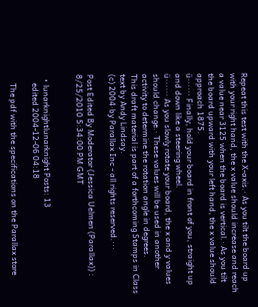Repeat this test with the X-axis.· As you tilt the board up with your right hand, the x value should increase and reach a value near 3125 when the board is vertical.· As you tilt the board upward with your left hand, the x value should approach 1875.
ü······ Finally, hold your board in front of you, straight up and down like a steering wheel.
ü······ As you slowly rotate your board, the x and y values should change.· These values will be used in another activity to determine the rotation angle in degrees.
This draft material is part of a forthcoming Stamps in Class text by Andy Lindsay.
(c) 2004·by Parallax Inc - all rights reserved.···

Post Edited By Moderator (Jessica Uelmen (Parallax)) : 8/25/2010 5:34:00 PM GMT


  • lunarknightlunarknight Posts: 13
    edited 2004-12-06 04:18

    The pdf with the specifications on the Parallax store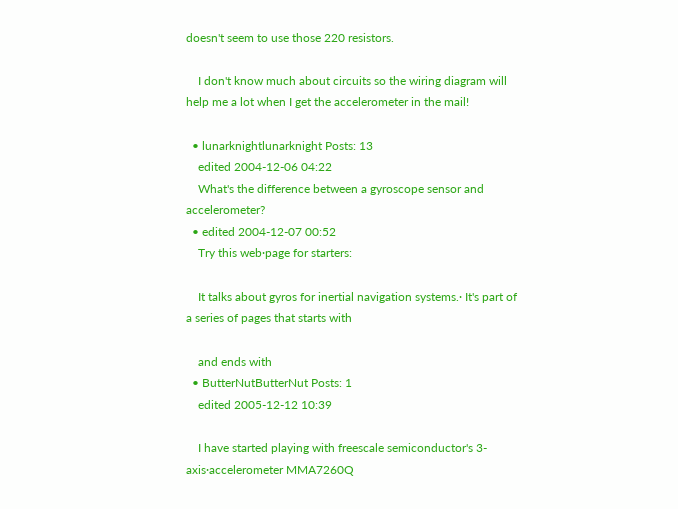doesn't seem to use those 220 resistors.

    I don't know much about circuits so the wiring diagram will help me a lot when I get the accelerometer in the mail!

  • lunarknightlunarknight Posts: 13
    edited 2004-12-06 04:22
    What's the difference between a gyroscope sensor and accelerometer?
  • edited 2004-12-07 00:52
    Try this web·page for starters:

    It talks about gyros for inertial navigation systems.· It's part of a series of pages that starts with

    and ends with
  • ButterNutButterNut Posts: 1
    edited 2005-12-12 10:39

    I have started playing with freescale semiconductor's 3-axis·accelerometer MMA7260Q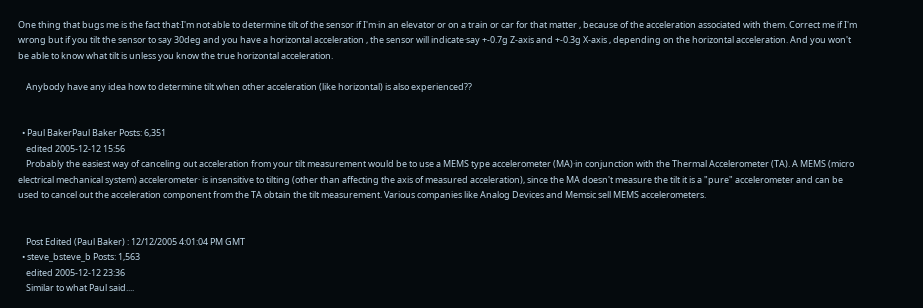One thing that bugs me is the fact that·I'm not·able to determine tilt of the sensor if I'm·in an elevator or on a train or car for that matter , because of the acceleration associated with them. Correct me if I'm wrong but if you tilt the sensor to say 30deg and you have a horizontal acceleration , the sensor will indicate·say +-0.7g Z-axis and +-0.3g X-axis , depending on the horizontal acceleration. And you won't be able to know what tilt is unless you know the true horizontal acceleration.

    Anybody have any idea how to determine tilt when other acceleration (like horizontal) is also experienced??


  • Paul BakerPaul Baker Posts: 6,351
    edited 2005-12-12 15:56
    Probably the easiest way of canceling out acceleration from your tilt measurement would be to use a MEMS type accelerometer (MA)·in conjunction with the Thermal Accelerometer (TA). A MEMS (micro electrical mechanical system) accelerometer· is insensitive to tilting (other than affecting the axis of measured acceleration), since the MA doesn't measure the tilt it is a "pure" accelerometer and can be used to cancel out the acceleration component from the TA obtain the tilt measurement. Various companies like Analog Devices and Memsic sell MEMS accelerometers.


    Post Edited (Paul Baker) : 12/12/2005 4:01:04 PM GMT
  • steve_bsteve_b Posts: 1,563
    edited 2005-12-12 23:36
    Similar to what Paul said....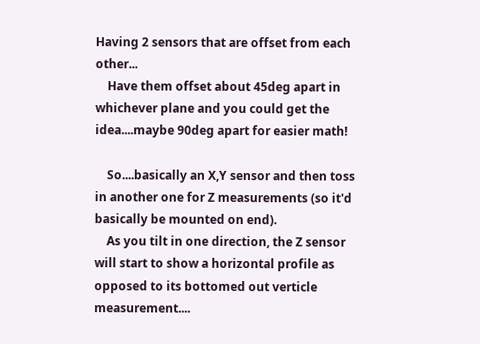Having 2 sensors that are offset from each other...
    Have them offset about 45deg apart in whichever plane and you could get the idea....maybe 90deg apart for easier math!

    So....basically an X,Y sensor and then toss in another one for Z measurements (so it'd basically be mounted on end).
    As you tilt in one direction, the Z sensor will start to show a horizontal profile as opposed to its bottomed out verticle measurement....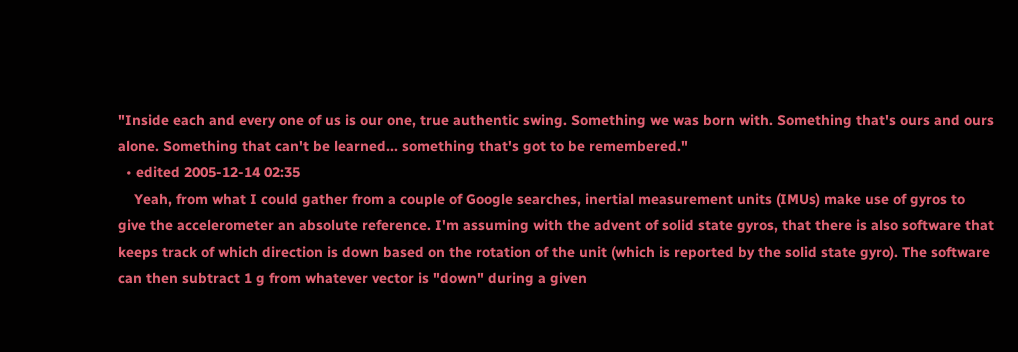"Inside each and every one of us is our one, true authentic swing. Something we was born with. Something that's ours and ours alone. Something that can't be learned... something that's got to be remembered."
  • edited 2005-12-14 02:35
    Yeah, from what I could gather from a couple of Google searches, inertial measurement units (IMUs) make use of gyros to give the accelerometer an absolute reference. I'm assuming with the advent of solid state gyros, that there is also software that keeps track of which direction is down based on the rotation of the unit (which is reported by the solid state gyro). The software can then subtract 1 g from whatever vector is "down" during a given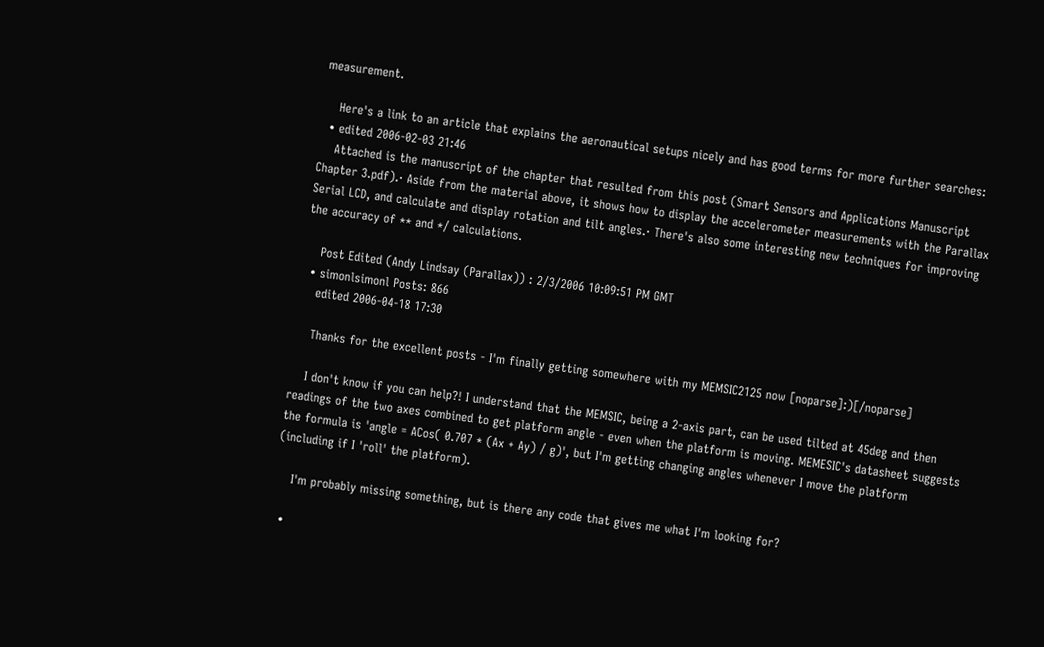measurement.

    Here's a link to an article that explains the aeronautical setups nicely and has good terms for more further searches:
  • edited 2006-02-03 21:46
    Attached is the manuscript of the chapter that resulted from this post (Smart Sensors and Applications Manuscript Chapter 3.pdf).· Aside from the material above, it shows how to display the accelerometer measurements with the Parallax Serial LCD, and calculate and display rotation and tilt angles.· There's also some interesting new techniques for improving the accuracy of ** and */ calculations.

    Post Edited (Andy Lindsay (Parallax)) : 2/3/2006 10:09:51 PM GMT
  • simonlsimonl Posts: 866
    edited 2006-04-18 17:30

    Thanks for the excellent posts - I'm finally getting somewhere with my MEMSIC2125 now [noparse]:)[/noparse]

    I don't know if you can help?! I understand that the MEMSIC, being a 2-axis part, can be used tilted at 45deg and then readings of the two axes combined to get platform angle - even when the platform is moving. MEMESIC's datasheet suggests the formula is 'angle = ACos( 0.707 * (Ax + Ay) / g)', but I'm getting changing angles whenever I move the platform (including if I 'roll' the platform).

    I'm probably missing something, but is there any code that gives me what I'm looking for?

  •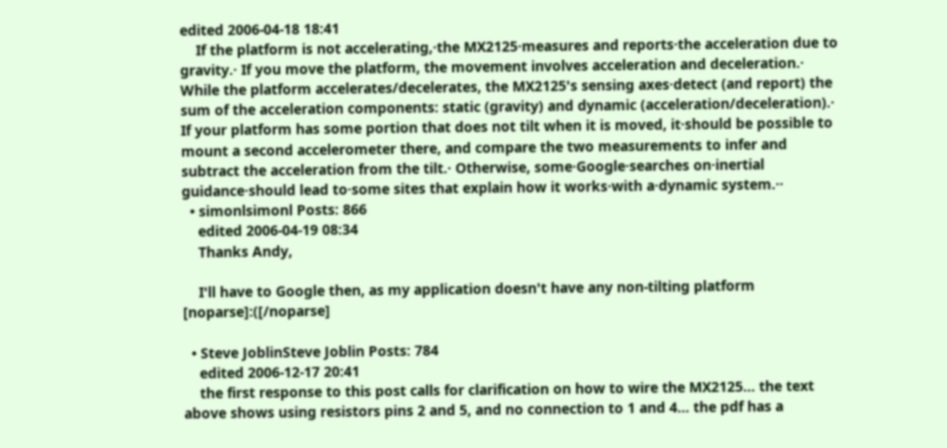edited 2006-04-18 18:41
    If the platform is not accelerating,·the MX2125·measures and reports·the acceleration due to gravity.· If you move the platform, the movement involves acceleration and deceleration.· While the platform accelerates/decelerates, the MX2125's sensing axes·detect (and report) the sum of the acceleration components: static (gravity) and dynamic (acceleration/deceleration).· If your platform has some portion that does not tilt when it is moved, it·should be possible to mount a second accelerometer there, and compare the two measurements to infer and subtract the acceleration from the tilt.· Otherwise, some·Google·searches on·inertial guidance·should lead to·some sites that explain how it works·with a·dynamic system.··
  • simonlsimonl Posts: 866
    edited 2006-04-19 08:34
    Thanks Andy,

    I'll have to Google then, as my application doesn't have any non-tilting platform [noparse]:([/noparse]

  • Steve JoblinSteve Joblin Posts: 784
    edited 2006-12-17 20:41
    the first response to this post calls for clarification on how to wire the MX2125... the text above shows using resistors pins 2 and 5, and no connection to 1 and 4... the pdf has a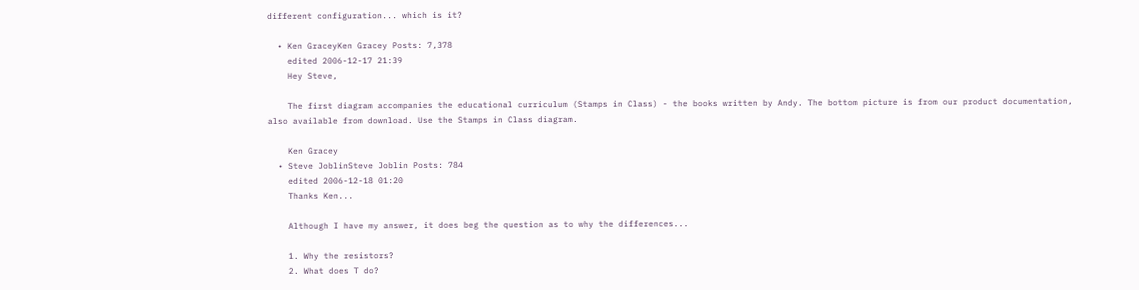different configuration... which is it?

  • Ken GraceyKen Gracey Posts: 7,378
    edited 2006-12-17 21:39
    Hey Steve,

    The first diagram accompanies the educational curriculum (Stamps in Class) - the books written by Andy. The bottom picture is from our product documentation, also available from download. Use the Stamps in Class diagram.

    Ken Gracey
  • Steve JoblinSteve Joblin Posts: 784
    edited 2006-12-18 01:20
    Thanks Ken...

    Although I have my answer, it does beg the question as to why the differences...

    1. Why the resistors?
    2. What does T do?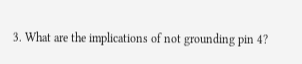3. What are the implications of not grounding pin 4?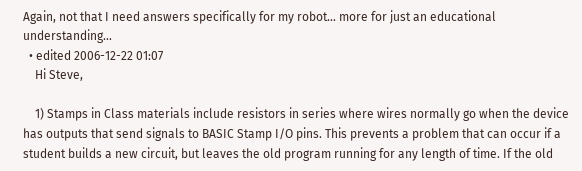Again, not that I need answers specifically for my robot... more for just an educational understanding...
  • edited 2006-12-22 01:07
    Hi Steve,

    1) Stamps in Class materials include resistors in series where wires normally go when the device has outputs that send signals to BASIC Stamp I/O pins. This prevents a problem that can occur if a student builds a new circuit, but leaves the old program running for any length of time. If the old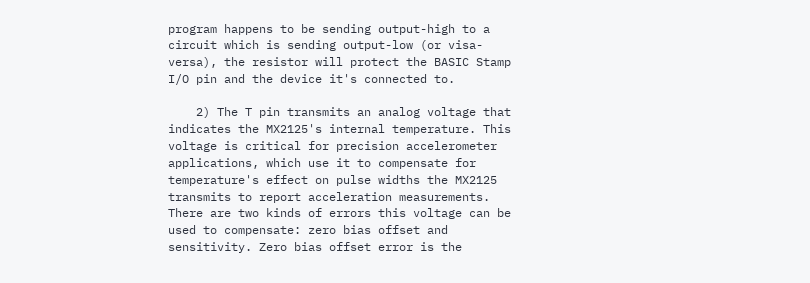program happens to be sending output-high to a circuit which is sending output-low (or visa-versa), the resistor will protect the BASIC Stamp I/O pin and the device it's connected to.

    2) The T pin transmits an analog voltage that indicates the MX2125's internal temperature. This voltage is critical for precision accelerometer applications, which use it to compensate for temperature's effect on pulse widths the MX2125 transmits to report acceleration measurements. There are two kinds of errors this voltage can be used to compensate: zero bias offset and sensitivity. Zero bias offset error is the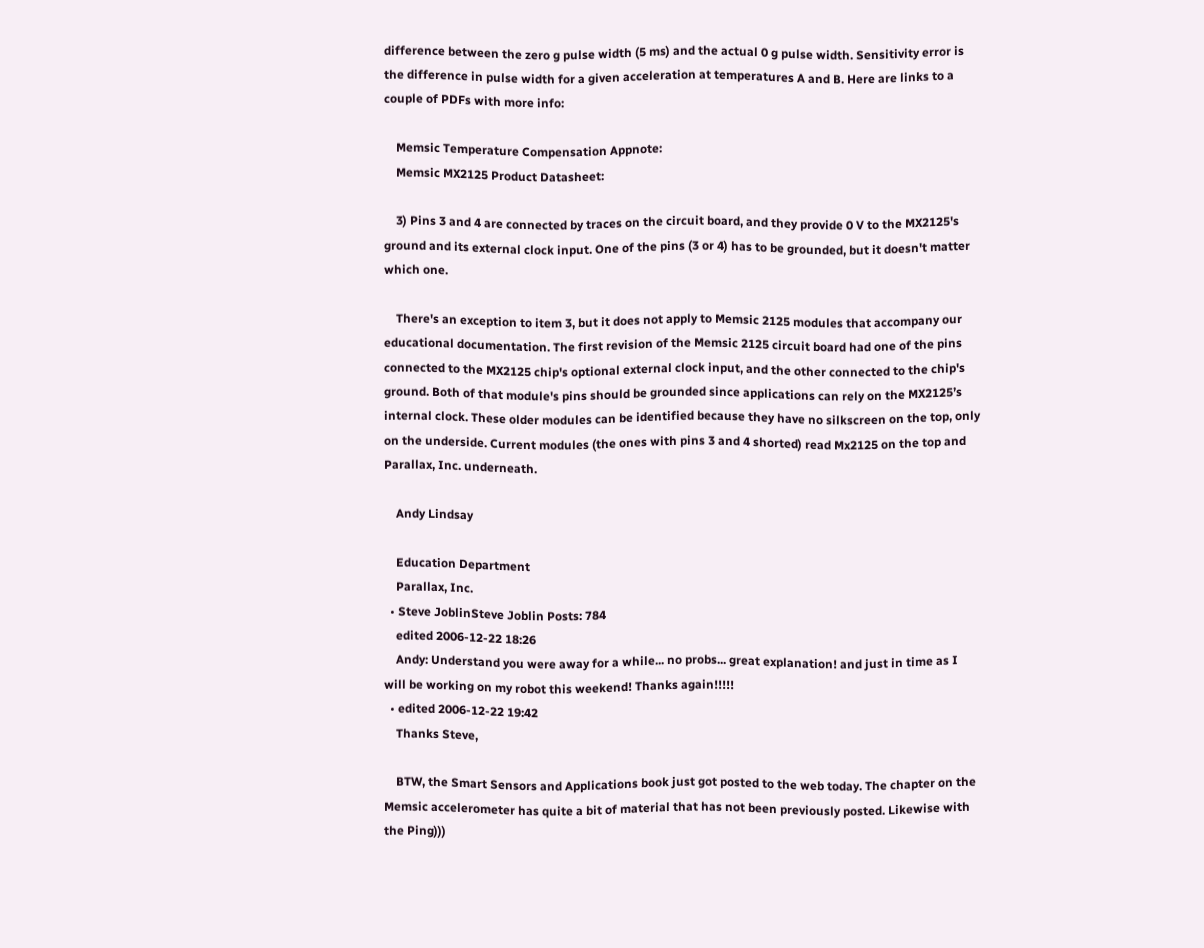difference between the zero g pulse width (5 ms) and the actual 0 g pulse width. Sensitivity error is the difference in pulse width for a given acceleration at temperatures A and B. Here are links to a couple of PDFs with more info:

    Memsic Temperature Compensation Appnote:
    Memsic MX2125 Product Datasheet:

    3) Pins 3 and 4 are connected by traces on the circuit board, and they provide 0 V to the MX2125's ground and its external clock input. One of the pins (3 or 4) has to be grounded, but it doesn't matter which one.

    There's an exception to item 3, but it does not apply to Memsic 2125 modules that accompany our educational documentation. The first revision of the Memsic 2125 circuit board had one of the pins connected to the MX2125 chip's optional external clock input, and the other connected to the chip's ground. Both of that module's pins should be grounded since applications can rely on the MX2125’s internal clock. These older modules can be identified because they have no silkscreen on the top, only on the underside. Current modules (the ones with pins 3 and 4 shorted) read Mx2125 on the top and Parallax, Inc. underneath.

    Andy Lindsay

    Education Department
    Parallax, Inc.
  • Steve JoblinSteve Joblin Posts: 784
    edited 2006-12-22 18:26
    Andy: Understand you were away for a while... no probs... great explanation! and just in time as I will be working on my robot this weekend! Thanks again!!!!!
  • edited 2006-12-22 19:42
    Thanks Steve,

    BTW, the Smart Sensors and Applications book just got posted to the web today. The chapter on the Memsic accelerometer has quite a bit of material that has not been previously posted. Likewise with the Ping)))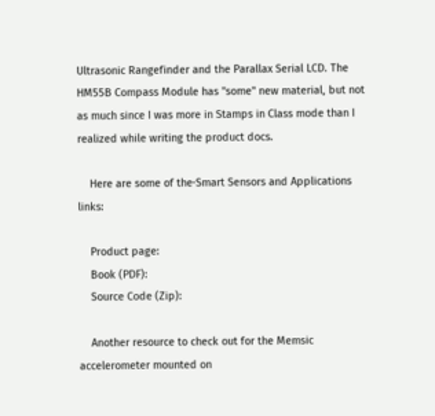Ultrasonic Rangefinder and the Parallax Serial LCD. The HM55B Compass Module has "some" new material, but not as much since I was more in Stamps in Class mode than I realized while writing the product docs.

    Here are some of the·Smart Sensors and Applications links:

    Product page:
    Book (PDF):
    Source Code (Zip):

    Another resource to check out for the Memsic accelerometer mounted on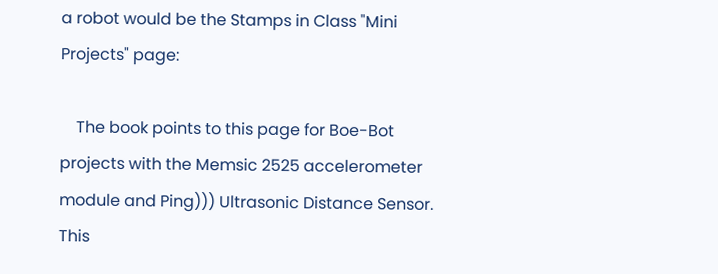a robot would be the Stamps in Class "Mini Projects" page:

    The book points to this page for Boe-Bot projects with the Memsic 2525 accelerometer module and Ping))) Ultrasonic Distance Sensor. This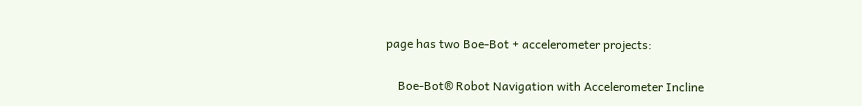page has two Boe-Bot + accelerometer projects:

    Boe-Bot® Robot Navigation with Accelerometer Incline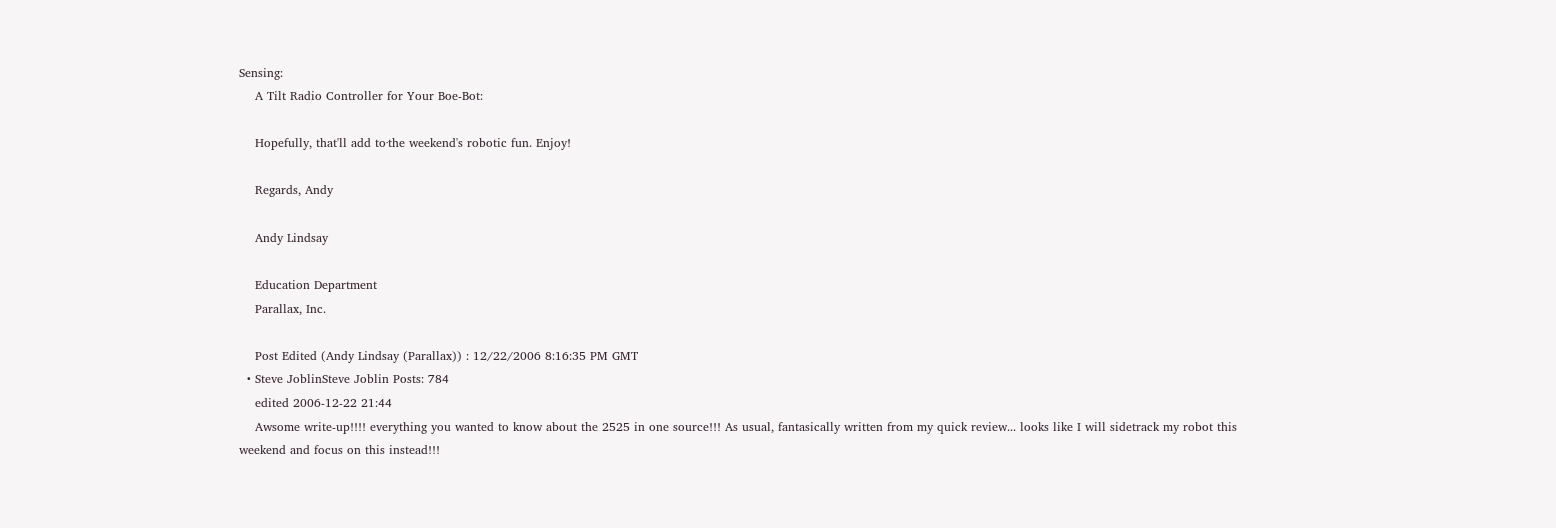Sensing:
    A Tilt Radio Controller for Your Boe-Bot:

    Hopefully, that'll add to·the weekend's robotic fun. Enjoy!

    Regards, Andy

    Andy Lindsay

    Education Department
    Parallax, Inc.

    Post Edited (Andy Lindsay (Parallax)) : 12/22/2006 8:16:35 PM GMT
  • Steve JoblinSteve Joblin Posts: 784
    edited 2006-12-22 21:44
    Awsome write-up!!!! everything you wanted to know about the 2525 in one source!!! As usual, fantasically written from my quick review... looks like I will sidetrack my robot this weekend and focus on this instead!!!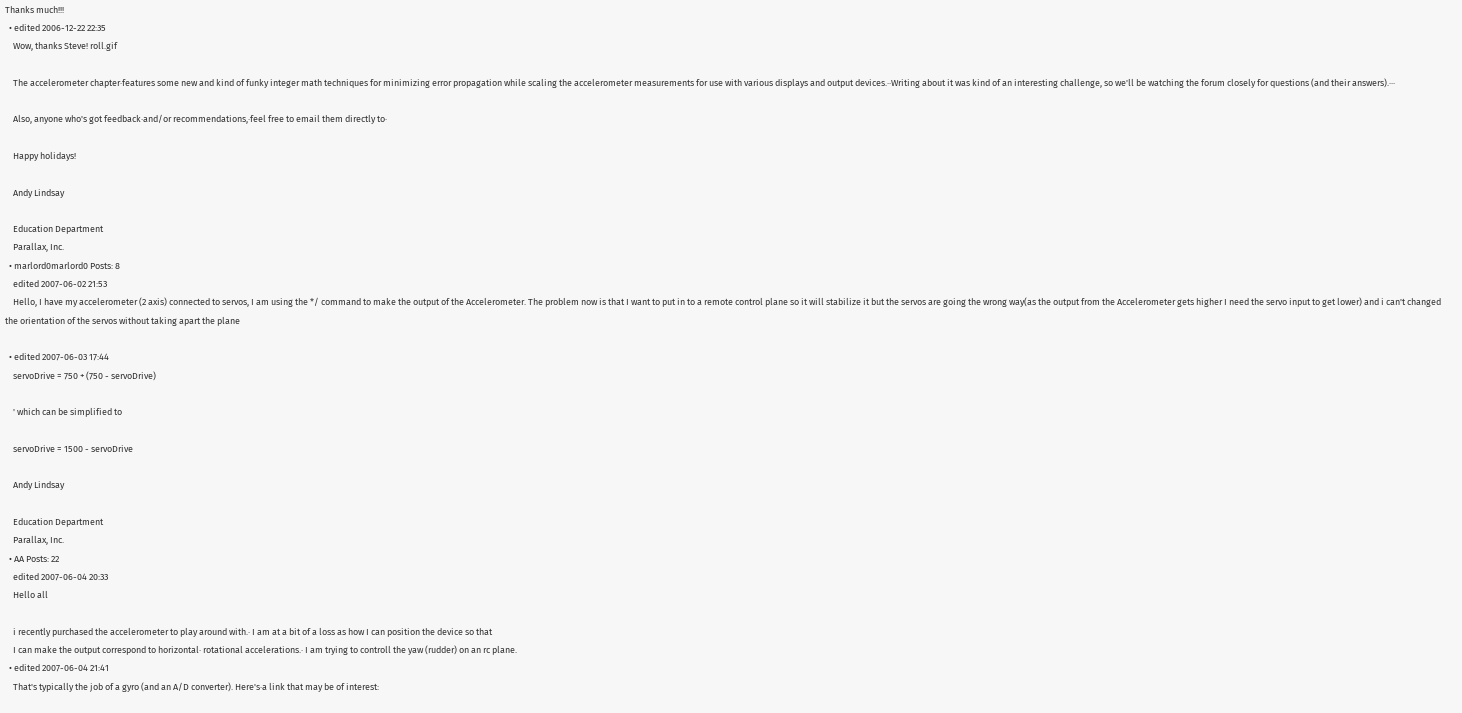Thanks much!!!
  • edited 2006-12-22 22:35
    Wow, thanks Steve! roll.gif

    The accelerometer chapter·features some new and kind of funky integer math techniques for minimizing error propagation while scaling the accelerometer measurements for use with various displays and output devices.··Writing about it was kind of an interesting challenge, so we'll be watching the forum closely for questions (and their answers).···

    Also, anyone who's got feedback·and/or recommendations,·feel free to email them directly to·

    Happy holidays!

    Andy Lindsay

    Education Department
    Parallax, Inc.
  • marlord0marlord0 Posts: 8
    edited 2007-06-02 21:53
    Hello, I have my accelerometer (2 axis) connected to servos, I am using the */ command to make the output of the Accelerometer. The problem now is that I want to put in to a remote control plane so it will stabilize it but the servos are going the wrong way(as the output from the Accelerometer gets higher I need the servo input to get lower) and i can't changed the orientation of the servos without taking apart the plane

  • edited 2007-06-03 17:44
    servoDrive = 750 + (750 - servoDrive)

    ' which can be simplified to

    servoDrive = 1500 - servoDrive

    Andy Lindsay

    Education Department
    Parallax, Inc.
  • AA Posts: 22
    edited 2007-06-04 20:33
    Hello all

    i recently purchased the accelerometer to play around with.· I am at a bit of a loss as how I can position the device so that
    I can make the output correspond to horizontal· rotational accelerations.· I am trying to controll the yaw (rudder) on an rc plane.
  • edited 2007-06-04 21:41
    That's typically the job of a gyro (and an A/D converter). Here's·a link that may be of interest: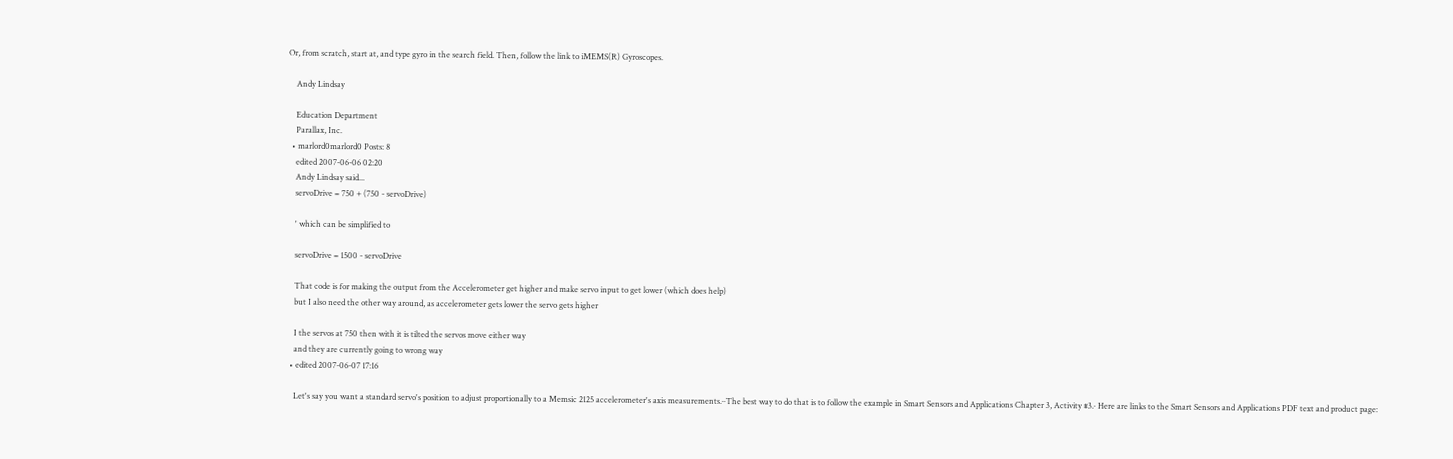Or, from scratch, start at, and type gyro in the search field. Then, follow the link to iMEMS(R) Gyroscopes.

    Andy Lindsay

    Education Department
    Parallax, Inc.
  • marlord0marlord0 Posts: 8
    edited 2007-06-06 02:20
    Andy Lindsay said...
    servoDrive = 750 + (750 - servoDrive)

    ' which can be simplified to

    servoDrive = 1500 - servoDrive

    That code is for making the output from the Accelerometer get higher and make servo input to get lower (which does help)
    but I also need the other way around, as accelerometer gets lower the servo gets higher

    I the servos at 750 then with it is tilted the servos move either way
    and they are currently going to wrong way
  • edited 2007-06-07 17:16

    Let's say you want a standard servo's position to adjust proportionally to a Memsic 2125 accelerometer's axis measurements.··The best way to do that is to follow the example in Smart Sensors and Applications Chapter 3, Activity #3.· Here are links to the Smart Sensors and Applications PDF text and product page: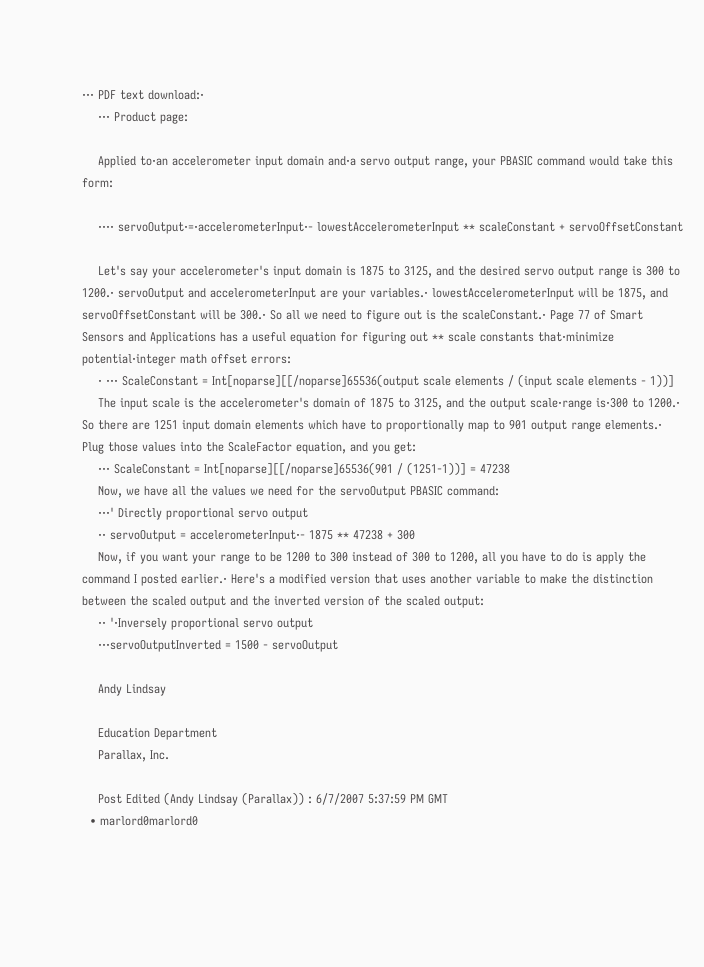··· PDF text download:·
    ··· Product page:

    Applied to·an accelerometer input domain and·a servo output range, your PBASIC command would take this form:

    ···· servoOutput·=·accelerometerInput·- lowestAccelerometerInput ** scaleConstant + servoOffsetConstant

    Let's say your accelerometer's input domain is 1875 to 3125, and the desired servo output range is 300 to 1200.· servoOutput and accelerometerInput are your variables.· lowestAccelerometerInput will be 1875, and servoOffsetConstant will be 300.· So all we need to figure out is the scaleConstant.· Page 77 of Smart Sensors and Applications has a useful equation for figuring out ** scale constants that·minimize potential·integer math offset errors:
    · ··· ScaleConstant = Int[noparse][[/noparse]65536(output scale elements / (input scale elements - 1))]
    The input scale is the accelerometer's domain of 1875 to 3125, and the output scale·range is·300 to 1200.· So there are 1251 input domain elements which have to proportionally map to 901 output range elements.· Plug those values into the ScaleFactor equation, and you get:
    ··· ScaleConstant = Int[noparse][[/noparse]65536(901 / (1251-1))] = 47238
    Now, we have all the values we need for the servoOutput PBASIC command:
    ···' Directly proportional servo output
    ·· servoOutput = accelerometerInput·- 1875 ** 47238 + 300
    Now, if you want your range to be 1200 to 300 instead of 300 to 1200, all you have to do is apply the command I posted earlier.· Here's a modified version that uses another variable to make the distinction between the scaled output and the inverted version of the scaled output:
    ·· '·Inversely proportional servo output
    ···servoOutputInverted = 1500 - servoOutput

    Andy Lindsay

    Education Department
    Parallax, Inc.

    Post Edited (Andy Lindsay (Parallax)) : 6/7/2007 5:37:59 PM GMT
  • marlord0marlord0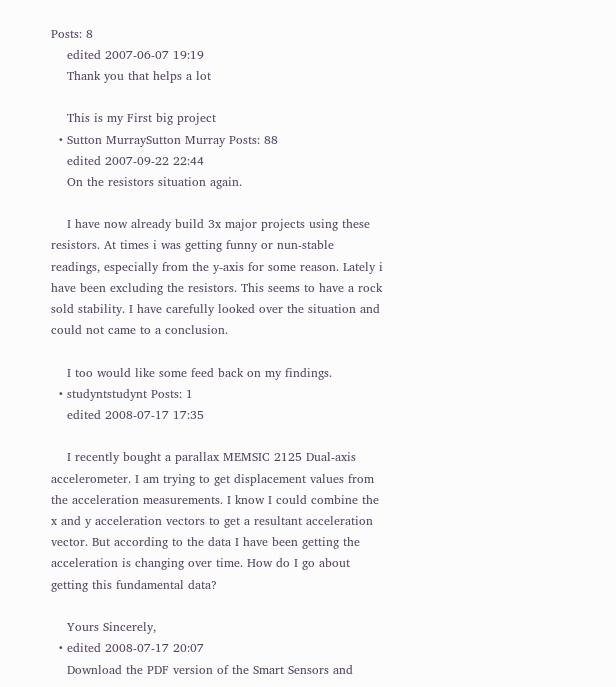Posts: 8
    edited 2007-06-07 19:19
    Thank you that helps a lot

    This is my First big project
  • Sutton MurraySutton Murray Posts: 88
    edited 2007-09-22 22:44
    On the resistors situation again.

    I have now already build 3x major projects using these resistors. At times i was getting funny or nun-stable readings, especially from the y-axis for some reason. Lately i have been excluding the resistors. This seems to have a rock sold stability. I have carefully looked over the situation and could not came to a conclusion.

    I too would like some feed back on my findings.
  • studyntstudynt Posts: 1
    edited 2008-07-17 17:35

    I recently bought a parallax MEMSIC 2125 Dual-axis accelerometer. I am trying to get displacement values from the acceleration measurements. I know I could combine the x and y acceleration vectors to get a resultant acceleration vector. But according to the data I have been getting the acceleration is changing over time. How do I go about getting this fundamental data?

    Yours Sincerely,
  • edited 2008-07-17 20:07
    Download the PDF version of the Smart Sensors and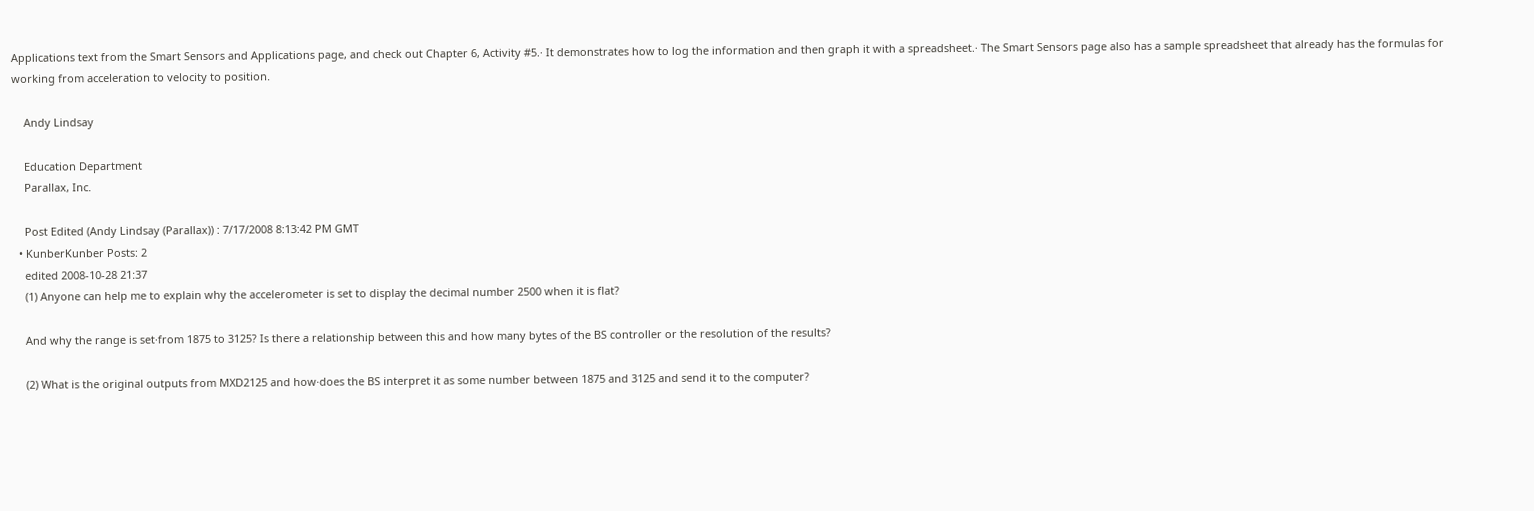Applications text from the Smart Sensors and Applications page, and check out Chapter 6, Activity #5.· It demonstrates how to log the information and then graph it with a spreadsheet.· The Smart Sensors page also has a sample spreadsheet that already has the formulas for working from acceleration to velocity to position.

    Andy Lindsay

    Education Department
    Parallax, Inc.

    Post Edited (Andy Lindsay (Parallax)) : 7/17/2008 8:13:42 PM GMT
  • KunberKunber Posts: 2
    edited 2008-10-28 21:37
    (1) Anyone can help me to explain why the accelerometer is set to display the decimal number 2500 when it is flat?

    And why the range is set·from 1875 to 3125? Is there a relationship between this and how many bytes of the BS controller or the resolution of the results?

    (2) What is the original outputs from MXD2125 and how·does the BS interpret it as some number between 1875 and 3125 and send it to the computer?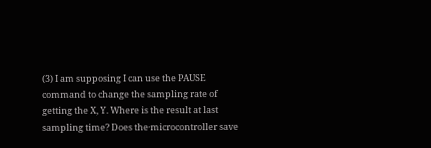(3) I am supposing I can use the PAUSE command to change the sampling rate of getting the X, Y. Where is the result at last sampling time? Does the·microcontroller save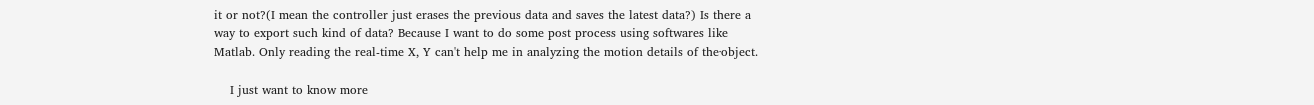it or not?(I mean the controller just erases the previous data and saves the latest data?) Is there a way to export such kind of data? Because I want to do some post process using softwares like Matlab. Only reading the real-time X, Y can't help me in analyzing the motion details of the·object.

    I just want to know more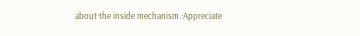about·the inside mechanism.·Appreciate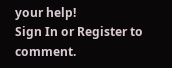your help!
Sign In or Register to comment.